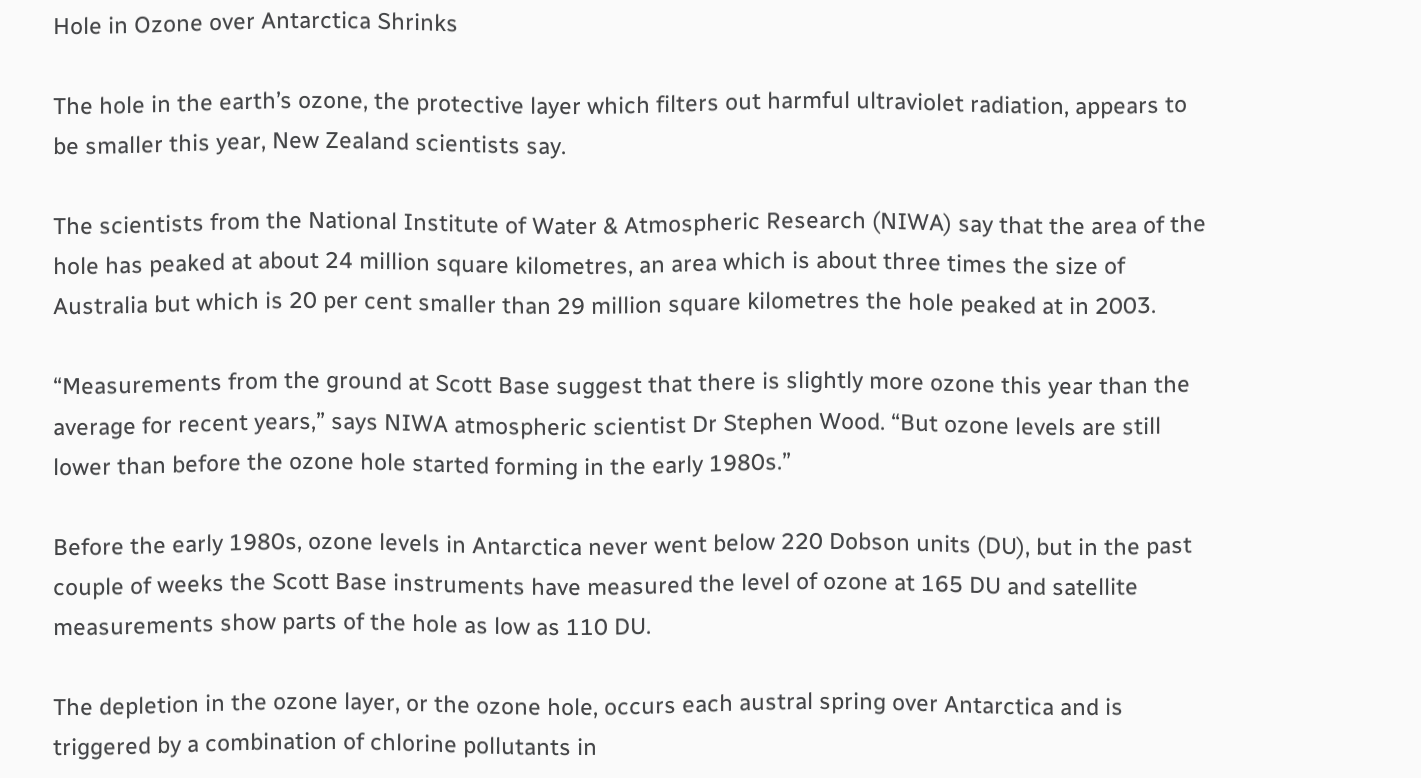Hole in Ozone over Antarctica Shrinks

The hole in the earth’s ozone, the protective layer which filters out harmful ultraviolet radiation, appears to be smaller this year, New Zealand scientists say.

The scientists from the National Institute of Water & Atmospheric Research (NIWA) say that the area of the hole has peaked at about 24 million square kilometres, an area which is about three times the size of Australia but which is 20 per cent smaller than 29 million square kilometres the hole peaked at in 2003.

“Measurements from the ground at Scott Base suggest that there is slightly more ozone this year than the average for recent years,” says NIWA atmospheric scientist Dr Stephen Wood. “But ozone levels are still lower than before the ozone hole started forming in the early 1980s.”

Before the early 1980s, ozone levels in Antarctica never went below 220 Dobson units (DU), but in the past couple of weeks the Scott Base instruments have measured the level of ozone at 165 DU and satellite measurements show parts of the hole as low as 110 DU.

The depletion in the ozone layer, or the ozone hole, occurs each austral spring over Antarctica and is triggered by a combination of chlorine pollutants in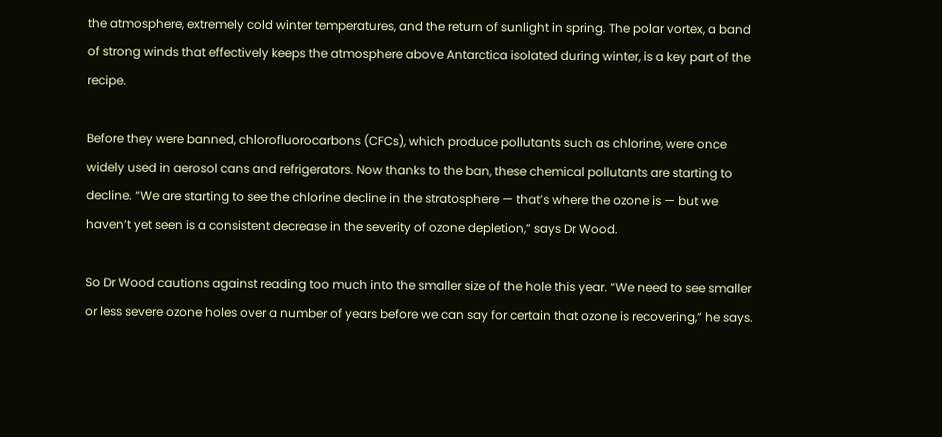the atmosphere, extremely cold winter temperatures, and the return of sunlight in spring. The polar vortex, a band of strong winds that effectively keeps the atmosphere above Antarctica isolated during winter, is a key part of the recipe.

Before they were banned, chlorofluorocarbons (CFCs), which produce pollutants such as chlorine, were once widely used in aerosol cans and refrigerators. Now thanks to the ban, these chemical pollutants are starting to decline. “We are starting to see the chlorine decline in the stratosphere — that’s where the ozone is — but we haven’t yet seen is a consistent decrease in the severity of ozone depletion,” says Dr Wood.

So Dr Wood cautions against reading too much into the smaller size of the hole this year. “We need to see smaller or less severe ozone holes over a number of years before we can say for certain that ozone is recovering,” he says.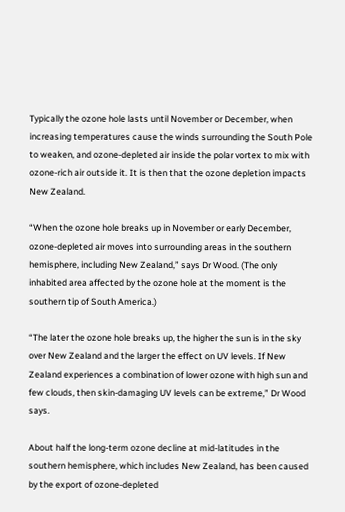Typically the ozone hole lasts until November or December, when increasing temperatures cause the winds surrounding the South Pole to weaken, and ozone-depleted air inside the polar vortex to mix with ozone-rich air outside it. It is then that the ozone depletion impacts New Zealand.

“When the ozone hole breaks up in November or early December, ozone-depleted air moves into surrounding areas in the southern hemisphere, including New Zealand,” says Dr Wood. (The only inhabited area affected by the ozone hole at the moment is the southern tip of South America.)

“The later the ozone hole breaks up, the higher the sun is in the sky over New Zealand and the larger the effect on UV levels. If New Zealand experiences a combination of lower ozone with high sun and few clouds, then skin-damaging UV levels can be extreme,” Dr Wood says.

About half the long-term ozone decline at mid-latitudes in the southern hemisphere, which includes New Zealand, has been caused by the export of ozone-depleted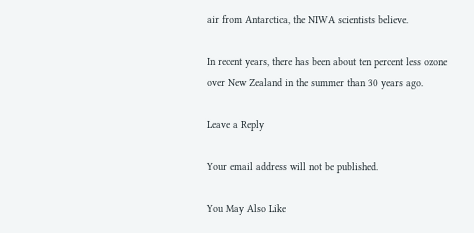air from Antarctica, the NIWA scientists believe.

In recent years, there has been about ten percent less ozone over New Zealand in the summer than 30 years ago.

Leave a Reply

Your email address will not be published.

You May Also Like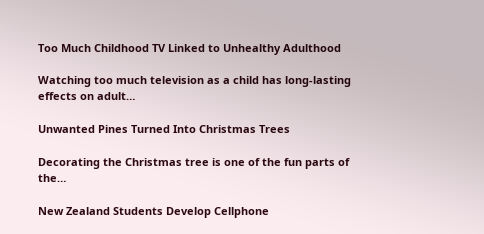Too Much Childhood TV Linked to Unhealthy Adulthood

Watching too much television as a child has long-lasting effects on adult…

Unwanted Pines Turned Into Christmas Trees

Decorating the Christmas tree is one of the fun parts of the…

New Zealand Students Develop Cellphone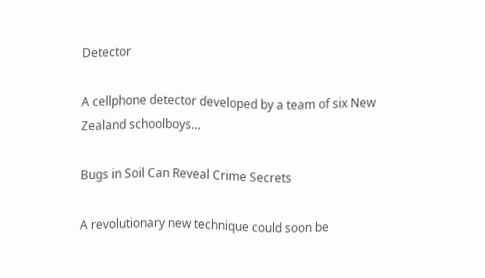Detector

A cellphone detector developed by a team of six New Zealand schoolboys…

Bugs in Soil Can Reveal Crime Secrets

A revolutionary new technique could soon be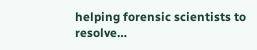helping forensic scientists to resolve…